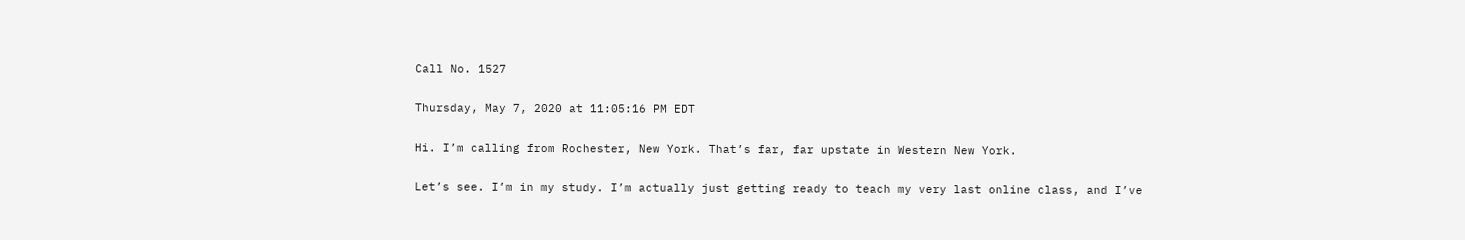Call No. 1527

Thursday, May 7, 2020 at 11:05:16 PM EDT

Hi. I’m calling from Rochester, New York. That’s far, far upstate in Western New York.

Let’s see. I’m in my study. I’m actually just getting ready to teach my very last online class, and I’ve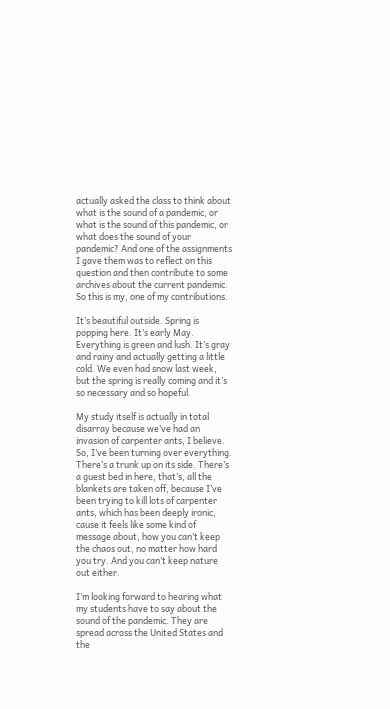actually asked the class to think about what is the sound of a pandemic, or what is the sound of this pandemic, or what does the sound of your pandemic? And one of the assignments I gave them was to reflect on this question and then contribute to some archives about the current pandemic. So this is my, one of my contributions.

It’s beautiful outside. Spring is popping here. It’s early May. Everything is green and lush. It’s gray and rainy and actually getting a little cold. We even had snow last week, but the spring is really coming and it’s so necessary and so hopeful.

My study itself is actually in total disarray because we’ve had an invasion of carpenter ants, I believe. So, I’ve been turning over everything. There’s a trunk up on its side. There’s a guest bed in here, that’s, all the blankets are taken off, because I’ve been trying to kill lots of carpenter ants, which has been deeply ironic, cause it feels like some kind of message about, how you can’t keep the chaos out, no matter how hard you try. And you can’t keep nature out either.

I’m looking forward to hearing what my students have to say about the sound of the pandemic. They are spread across the United States and the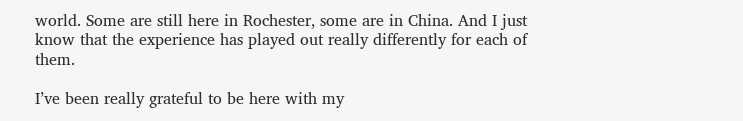world. Some are still here in Rochester, some are in China. And I just know that the experience has played out really differently for each of them.

I’ve been really grateful to be here with my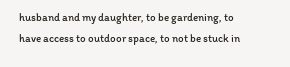husband and my daughter, to be gardening, to have access to outdoor space, to not be stuck in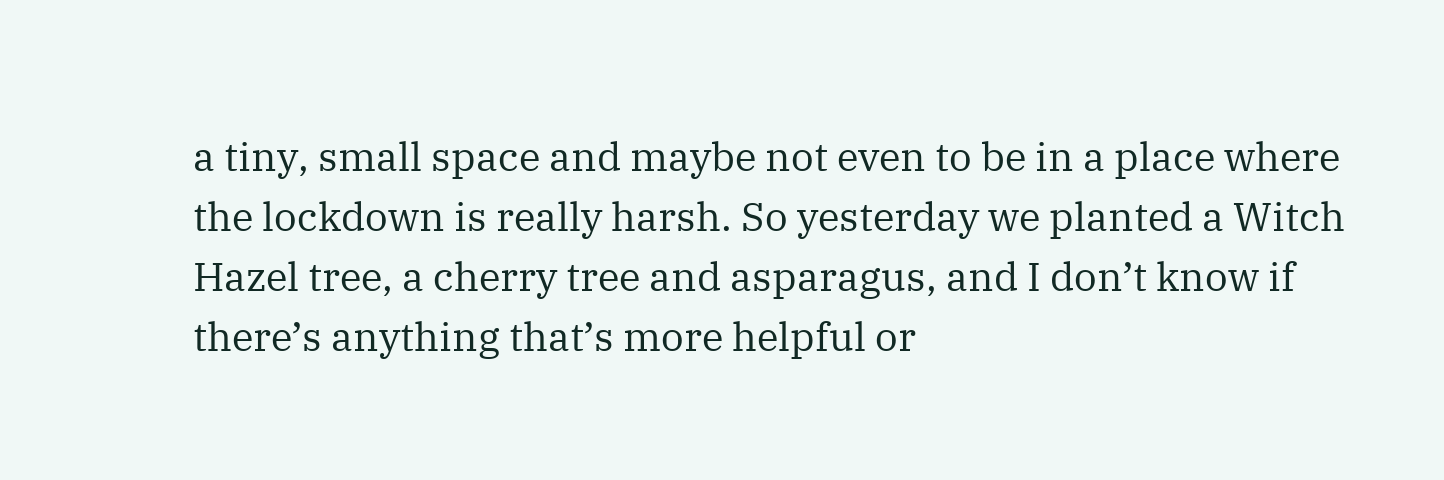a tiny, small space and maybe not even to be in a place where the lockdown is really harsh. So yesterday we planted a Witch Hazel tree, a cherry tree and asparagus, and I don’t know if there’s anything that’s more helpful or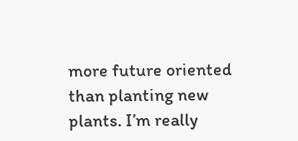more future oriented than planting new plants. I’m really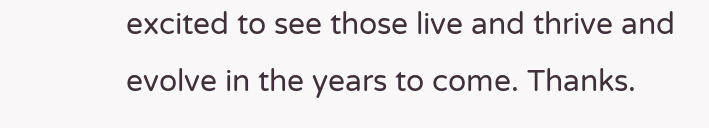excited to see those live and thrive and evolve in the years to come. Thanks.